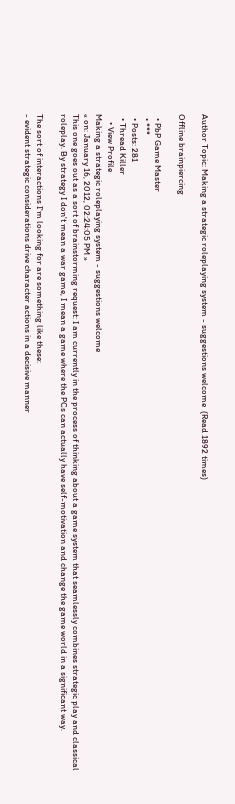Author Topic: Making a strategic roleplaying system - suggestions welcome  (Read 1892 times)

Offline brainpiercing

  • PbP Game Master
  • ***
  • Posts: 281
  • Thread Killer
    • View Profile
Making a strategic roleplaying system - suggestions welcome
« on: January 16, 2012, 02:24:05 PM »
This one goes out as a sort of brainstorming request: I am currently in the process of thinking about a game system that seamlessly combines strategic play and classical roleplay. By strategy I don't mean a war game, I mean a game where the PCs can actually have self-motivation and change the game world in a significant way.

The sort of interactions I'm looking for are something like these:
- evident strategic considerations drive character actions in a decisive manner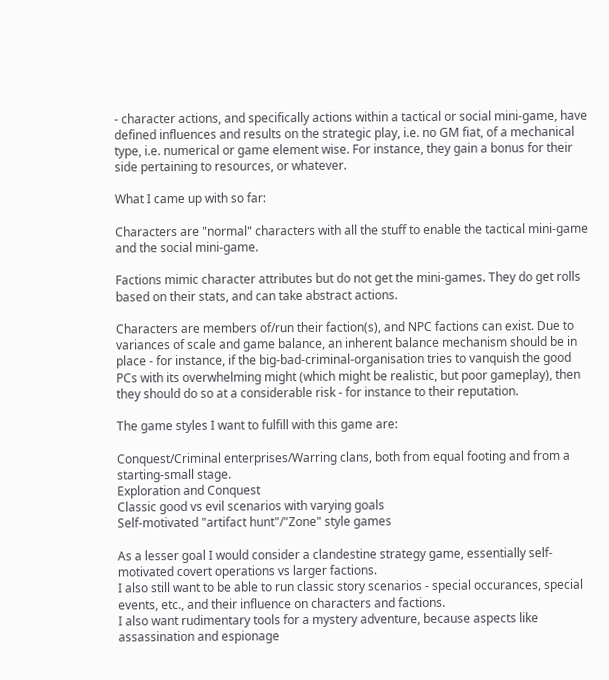- character actions, and specifically actions within a tactical or social mini-game, have defined influences and results on the strategic play, i.e. no GM fiat, of a mechanical type, i.e. numerical or game element wise. For instance, they gain a bonus for their side pertaining to resources, or whatever.

What I came up with so far:

Characters are "normal" characters with all the stuff to enable the tactical mini-game and the social mini-game.

Factions mimic character attributes but do not get the mini-games. They do get rolls based on their stats, and can take abstract actions.

Characters are members of/run their faction(s), and NPC factions can exist. Due to variances of scale and game balance, an inherent balance mechanism should be in place - for instance, if the big-bad-criminal-organisation tries to vanquish the good PCs with its overwhelming might (which might be realistic, but poor gameplay), then they should do so at a considerable risk - for instance to their reputation.

The game styles I want to fulfill with this game are:

Conquest/Criminal enterprises/Warring clans, both from equal footing and from a starting-small stage.
Exploration and Conquest
Classic good vs evil scenarios with varying goals
Self-motivated "artifact hunt"/"Zone" style games

As a lesser goal I would consider a clandestine strategy game, essentially self-motivated covert operations vs larger factions.
I also still want to be able to run classic story scenarios - special occurances, special events, etc., and their influence on characters and factions.
I also want rudimentary tools for a mystery adventure, because aspects like assassination and espionage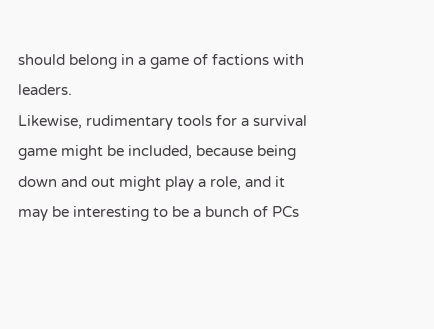should belong in a game of factions with leaders.
Likewise, rudimentary tools for a survival game might be included, because being down and out might play a role, and it may be interesting to be a bunch of PCs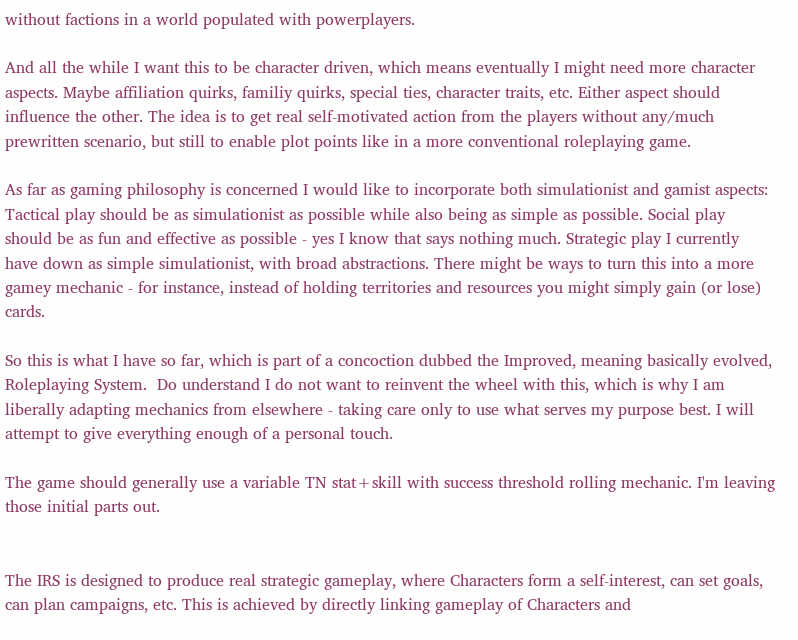without factions in a world populated with powerplayers.

And all the while I want this to be character driven, which means eventually I might need more character aspects. Maybe affiliation quirks, familiy quirks, special ties, character traits, etc. Either aspect should influence the other. The idea is to get real self-motivated action from the players without any/much prewritten scenario, but still to enable plot points like in a more conventional roleplaying game.

As far as gaming philosophy is concerned I would like to incorporate both simulationist and gamist aspects: Tactical play should be as simulationist as possible while also being as simple as possible. Social play should be as fun and effective as possible - yes I know that says nothing much. Strategic play I currently have down as simple simulationist, with broad abstractions. There might be ways to turn this into a more gamey mechanic - for instance, instead of holding territories and resources you might simply gain (or lose) cards.

So this is what I have so far, which is part of a concoction dubbed the Improved, meaning basically evolved, Roleplaying System.  Do understand I do not want to reinvent the wheel with this, which is why I am liberally adapting mechanics from elsewhere - taking care only to use what serves my purpose best. I will attempt to give everything enough of a personal touch.

The game should generally use a variable TN stat+skill with success threshold rolling mechanic. I'm leaving those initial parts out.


The IRS is designed to produce real strategic gameplay, where Characters form a self-interest, can set goals, can plan campaigns, etc. This is achieved by directly linking gameplay of Characters and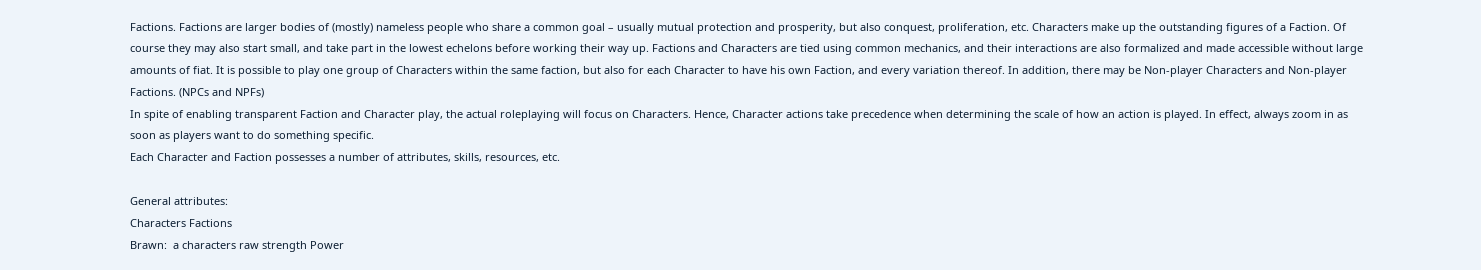Factions. Factions are larger bodies of (mostly) nameless people who share a common goal – usually mutual protection and prosperity, but also conquest, proliferation, etc. Characters make up the outstanding figures of a Faction. Of course they may also start small, and take part in the lowest echelons before working their way up. Factions and Characters are tied using common mechanics, and their interactions are also formalized and made accessible without large amounts of fiat. It is possible to play one group of Characters within the same faction, but also for each Character to have his own Faction, and every variation thereof. In addition, there may be Non-player Characters and Non-player Factions. (NPCs and NPFs)
In spite of enabling transparent Faction and Character play, the actual roleplaying will focus on Characters. Hence, Character actions take precedence when determining the scale of how an action is played. In effect, always zoom in as soon as players want to do something specific.
Each Character and Faction possesses a number of attributes, skills, resources, etc.

General attributes:
Characters Factions
Brawn:  a characters raw strength Power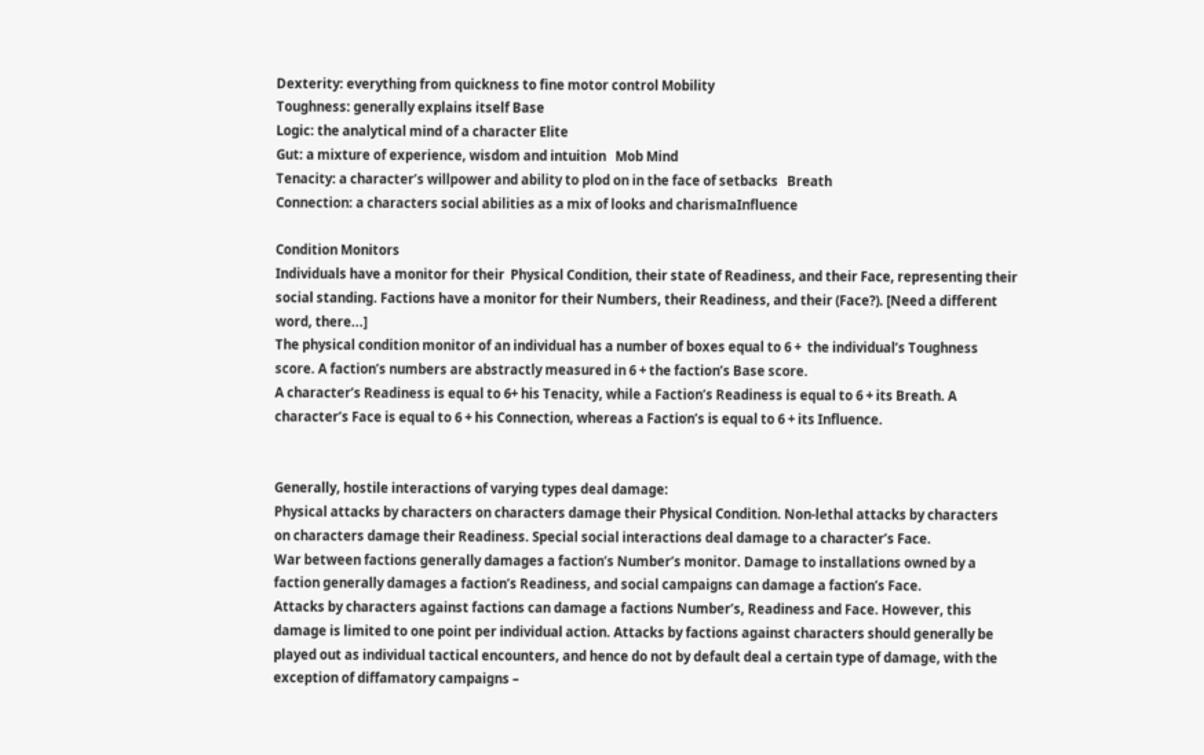Dexterity: everything from quickness to fine motor control Mobility
Toughness: generally explains itself Base
Logic: the analytical mind of a character Elite
Gut: a mixture of experience, wisdom and intuition   Mob Mind
Tenacity: a character’s willpower and ability to plod on in the face of setbacks   Breath
Connection: a characters social abilities as a mix of looks and charismaInfluence

Condition Monitors
Individuals have a monitor for their  Physical Condition, their state of Readiness, and their Face, representing their social standing. Factions have a monitor for their Numbers, their Readiness, and their (Face?). [Need a different word, there...]
The physical condition monitor of an individual has a number of boxes equal to 6 +  the individual’s Toughness score. A faction’s numbers are abstractly measured in 6 + the faction’s Base score.
A character’s Readiness is equal to 6+ his Tenacity, while a Faction’s Readiness is equal to 6 + its Breath. A character’s Face is equal to 6 + his Connection, whereas a Faction’s is equal to 6 + its Influence.


Generally, hostile interactions of varying types deal damage:
Physical attacks by characters on characters damage their Physical Condition. Non-lethal attacks by characters on characters damage their Readiness. Special social interactions deal damage to a character’s Face.
War between factions generally damages a faction’s Number’s monitor. Damage to installations owned by a faction generally damages a faction’s Readiness, and social campaigns can damage a faction’s Face.
Attacks by characters against factions can damage a factions Number’s, Readiness and Face. However, this damage is limited to one point per individual action. Attacks by factions against characters should generally be played out as individual tactical encounters, and hence do not by default deal a certain type of damage, with the exception of diffamatory campaigns –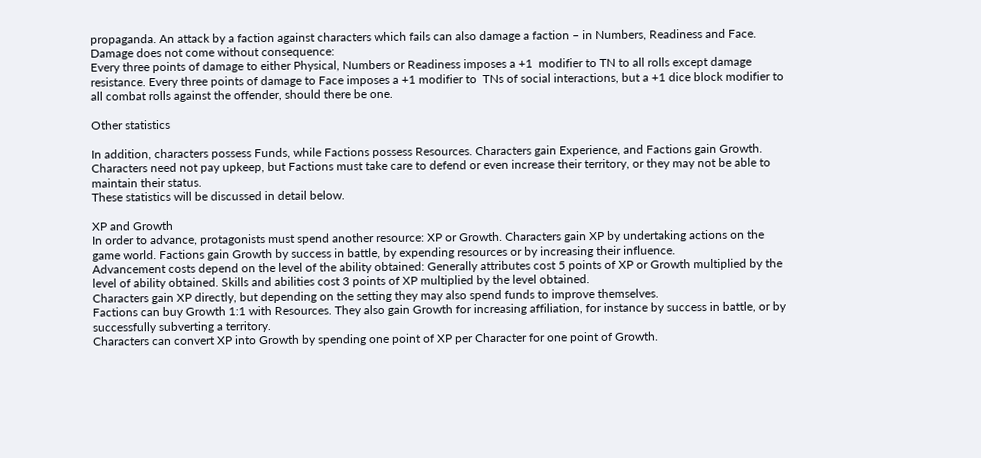propaganda. An attack by a faction against characters which fails can also damage a faction – in Numbers, Readiness and Face.
Damage does not come without consequence:
Every three points of damage to either Physical, Numbers or Readiness imposes a +1  modifier to TN to all rolls except damage resistance. Every three points of damage to Face imposes a +1 modifier to  TNs of social interactions, but a +1 dice block modifier to all combat rolls against the offender, should there be one.

Other statistics

In addition, characters possess Funds, while Factions possess Resources. Characters gain Experience, and Factions gain Growth.  Characters need not pay upkeep, but Factions must take care to defend or even increase their territory, or they may not be able to maintain their status.
These statistics will be discussed in detail below.

XP and Growth
In order to advance, protagonists must spend another resource: XP or Growth. Characters gain XP by undertaking actions on the game world. Factions gain Growth by success in battle, by expending resources or by increasing their influence.
Advancement costs depend on the level of the ability obtained: Generally attributes cost 5 points of XP or Growth multiplied by the level of ability obtained. Skills and abilities cost 3 points of XP multiplied by the level obtained.
Characters gain XP directly, but depending on the setting they may also spend funds to improve themselves.
Factions can buy Growth 1:1 with Resources. They also gain Growth for increasing affiliation, for instance by success in battle, or by successfully subverting a territory.
Characters can convert XP into Growth by spending one point of XP per Character for one point of Growth.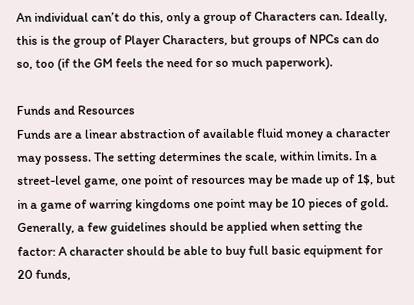An individual can’t do this, only a group of Characters can. Ideally, this is the group of Player Characters, but groups of NPCs can do so, too (if the GM feels the need for so much paperwork).

Funds and Resources
Funds are a linear abstraction of available fluid money a character may possess. The setting determines the scale, within limits. In a street-level game, one point of resources may be made up of 1$, but in a game of warring kingdoms one point may be 10 pieces of gold. Generally, a few guidelines should be applied when setting the factor: A character should be able to buy full basic equipment for 20 funds,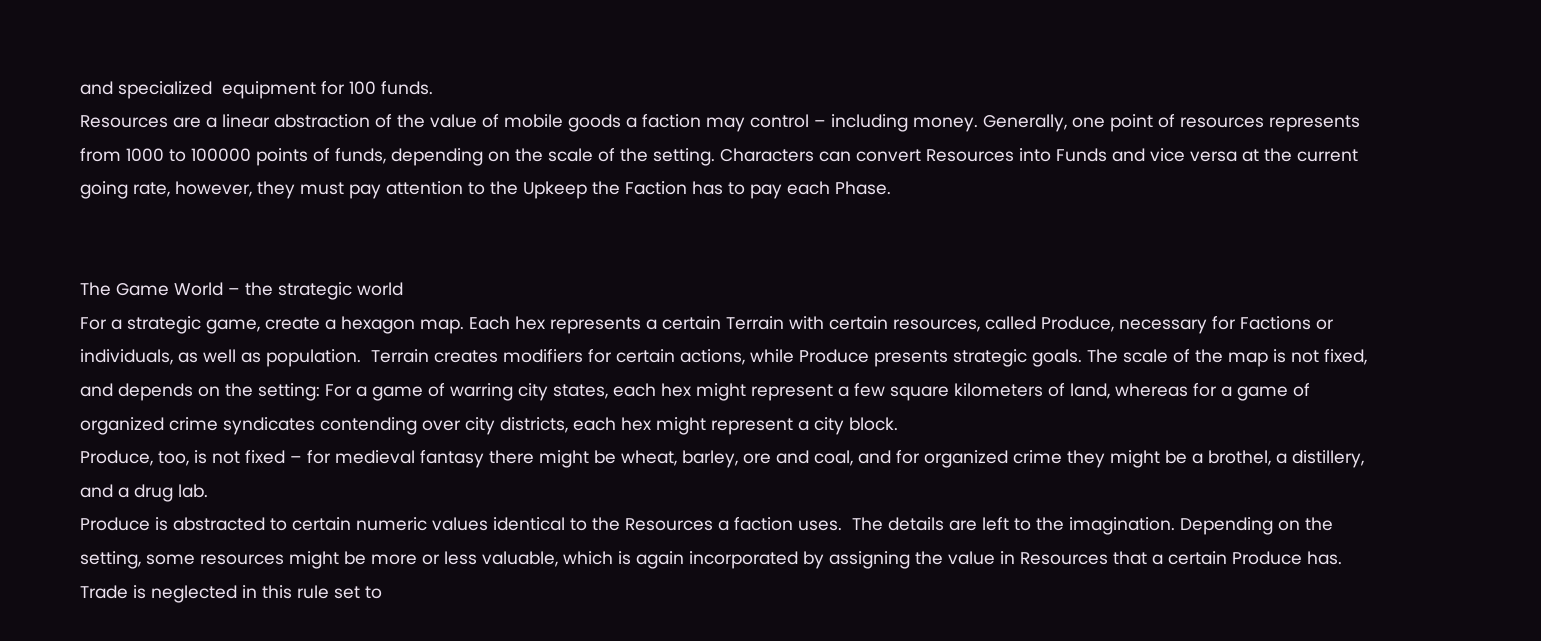and specialized  equipment for 100 funds.
Resources are a linear abstraction of the value of mobile goods a faction may control – including money. Generally, one point of resources represents from 1000 to 100000 points of funds, depending on the scale of the setting. Characters can convert Resources into Funds and vice versa at the current going rate, however, they must pay attention to the Upkeep the Faction has to pay each Phase.


The Game World – the strategic world
For a strategic game, create a hexagon map. Each hex represents a certain Terrain with certain resources, called Produce, necessary for Factions or individuals, as well as population.  Terrain creates modifiers for certain actions, while Produce presents strategic goals. The scale of the map is not fixed, and depends on the setting: For a game of warring city states, each hex might represent a few square kilometers of land, whereas for a game of organized crime syndicates contending over city districts, each hex might represent a city block.
Produce, too, is not fixed – for medieval fantasy there might be wheat, barley, ore and coal, and for organized crime they might be a brothel, a distillery, and a drug lab.
Produce is abstracted to certain numeric values identical to the Resources a faction uses.  The details are left to the imagination. Depending on the setting, some resources might be more or less valuable, which is again incorporated by assigning the value in Resources that a certain Produce has. Trade is neglected in this rule set to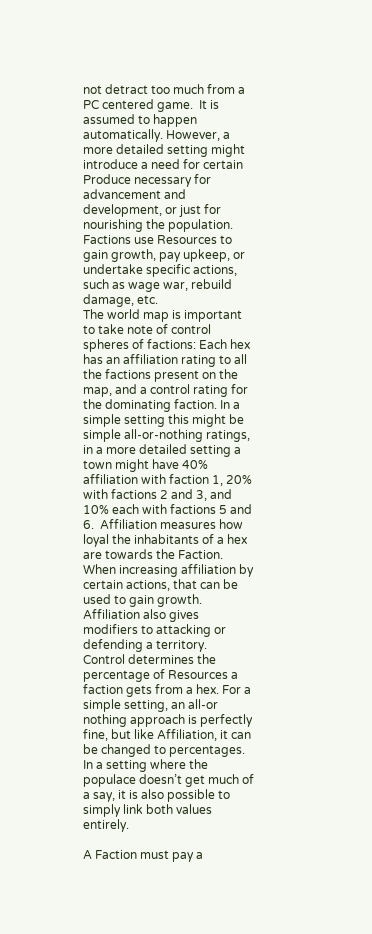not detract too much from a PC centered game.  It is assumed to happen automatically. However, a more detailed setting might introduce a need for certain Produce necessary for advancement and development, or just for nourishing the population.
Factions use Resources to gain growth, pay upkeep, or undertake specific actions, such as wage war, rebuild damage, etc.
The world map is important to take note of control spheres of factions: Each hex has an affiliation rating to all the factions present on the map, and a control rating for the dominating faction. In a simple setting this might be simple all-or-nothing ratings, in a more detailed setting a town might have 40% affiliation with faction 1, 20% with factions 2 and 3, and 10% each with factions 5 and 6.  Affiliation measures how loyal the inhabitants of a hex are towards the Faction. When increasing affiliation by certain actions, that can be used to gain growth. Affiliation also gives modifiers to attacking or defending a territory.
Control determines the percentage of Resources a faction gets from a hex. For a simple setting, an all-or nothing approach is perfectly fine, but like Affiliation, it can be changed to percentages. In a setting where the populace doesn’t get much of a say, it is also possible to simply link both values entirely.

A Faction must pay a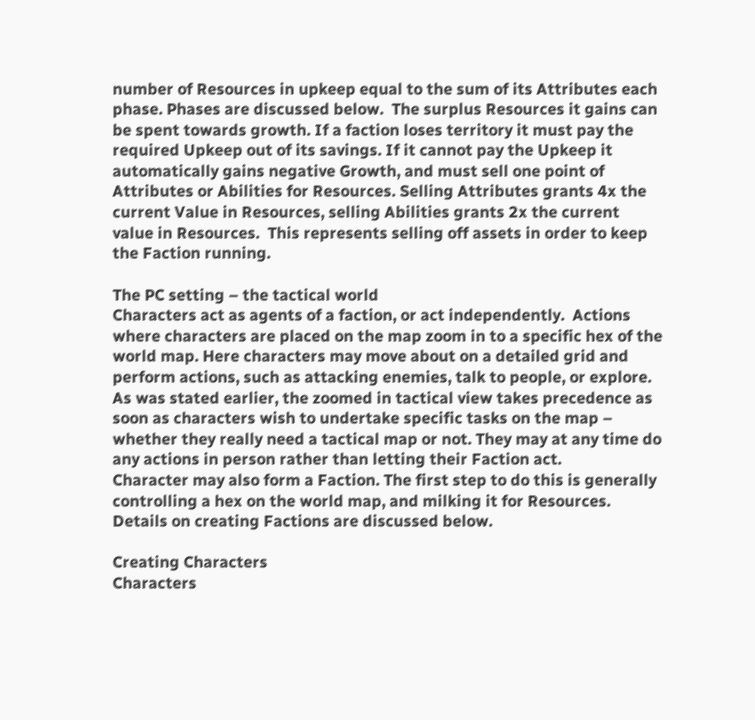number of Resources in upkeep equal to the sum of its Attributes each phase. Phases are discussed below.  The surplus Resources it gains can be spent towards growth. If a faction loses territory it must pay the required Upkeep out of its savings. If it cannot pay the Upkeep it automatically gains negative Growth, and must sell one point of Attributes or Abilities for Resources. Selling Attributes grants 4x the current Value in Resources, selling Abilities grants 2x the current value in Resources.  This represents selling off assets in order to keep the Faction running.

The PC setting – the tactical world
Characters act as agents of a faction, or act independently.  Actions where characters are placed on the map zoom in to a specific hex of the world map. Here characters may move about on a detailed grid and perform actions, such as attacking enemies, talk to people, or explore.
As was stated earlier, the zoomed in tactical view takes precedence as soon as characters wish to undertake specific tasks on the map – whether they really need a tactical map or not. They may at any time do any actions in person rather than letting their Faction act.
Character may also form a Faction. The first step to do this is generally controlling a hex on the world map, and milking it for Resources. Details on creating Factions are discussed below.

Creating Characters
Characters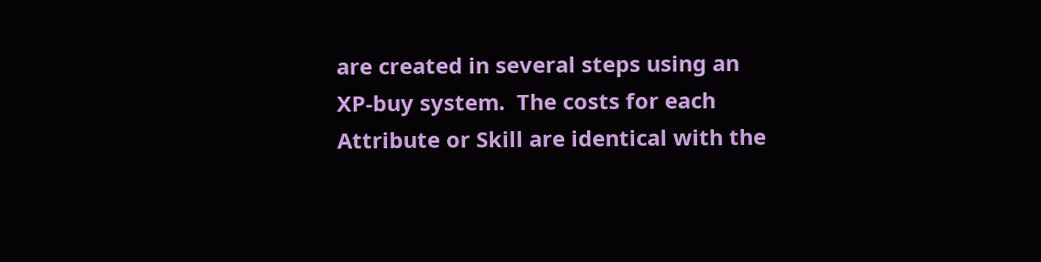are created in several steps using an XP-buy system.  The costs for each Attribute or Skill are identical with the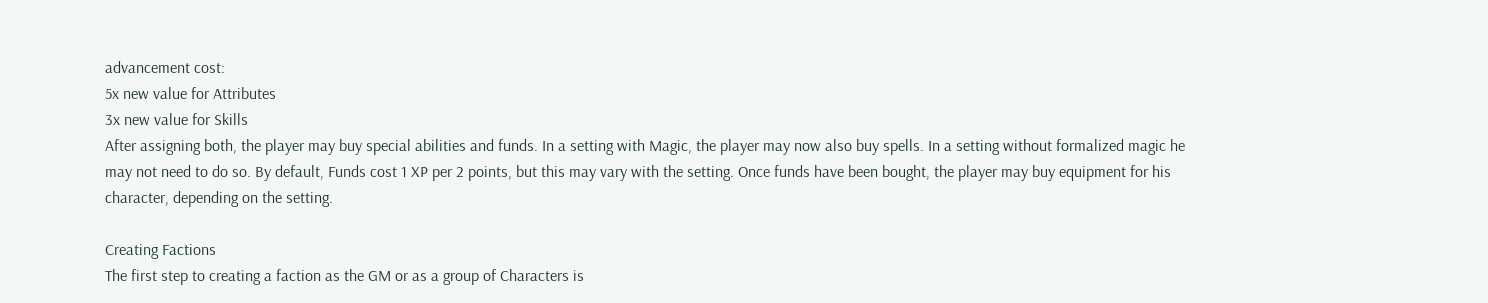advancement cost:
5x new value for Attributes
3x new value for Skills
After assigning both, the player may buy special abilities and funds. In a setting with Magic, the player may now also buy spells. In a setting without formalized magic he may not need to do so. By default, Funds cost 1 XP per 2 points, but this may vary with the setting. Once funds have been bought, the player may buy equipment for his character, depending on the setting.

Creating Factions
The first step to creating a faction as the GM or as a group of Characters is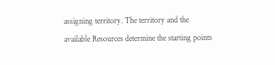assigning territory. The territory and the available Resources determine the starting points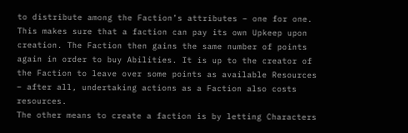to distribute among the Faction’s attributes – one for one. This makes sure that a faction can pay its own Upkeep upon creation. The Faction then gains the same number of points again in order to buy Abilities. It is up to the creator of the Faction to leave over some points as available Resources – after all, undertaking actions as a Faction also costs resources.
The other means to create a faction is by letting Characters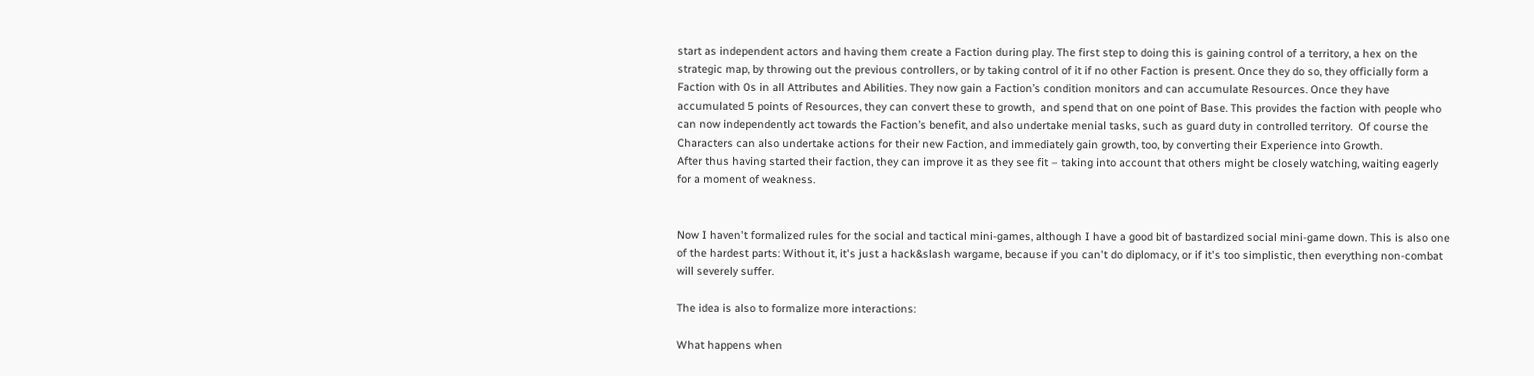start as independent actors and having them create a Faction during play. The first step to doing this is gaining control of a territory, a hex on the strategic map, by throwing out the previous controllers, or by taking control of it if no other Faction is present. Once they do so, they officially form a Faction with 0s in all Attributes and Abilities. They now gain a Faction’s condition monitors and can accumulate Resources. Once they have accumulated 5 points of Resources, they can convert these to growth,  and spend that on one point of Base. This provides the faction with people who can now independently act towards the Faction’s benefit, and also undertake menial tasks, such as guard duty in controlled territory.  Of course the Characters can also undertake actions for their new Faction, and immediately gain growth, too, by converting their Experience into Growth.
After thus having started their faction, they can improve it as they see fit – taking into account that others might be closely watching, waiting eagerly for a moment of weakness.


Now I haven't formalized rules for the social and tactical mini-games, although I have a good bit of bastardized social mini-game down. This is also one of the hardest parts: Without it, it's just a hack&slash wargame, because if you can't do diplomacy, or if it's too simplistic, then everything non-combat will severely suffer.

The idea is also to formalize more interactions:

What happens when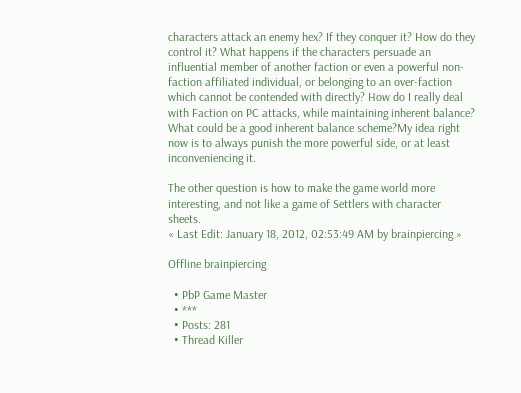characters attack an enemy hex? If they conquer it? How do they control it? What happens if the characters persuade an influential member of another faction or even a powerful non-faction affiliated individual, or belonging to an over-faction which cannot be contended with directly? How do I really deal with Faction on PC attacks, while maintaining inherent balance? What could be a good inherent balance scheme?My idea right now is to always punish the more powerful side, or at least inconveniencing it.

The other question is how to make the game world more interesting, and not like a game of Settlers with character sheets.
« Last Edit: January 18, 2012, 02:53:49 AM by brainpiercing »

Offline brainpiercing

  • PbP Game Master
  • ***
  • Posts: 281
  • Thread Killer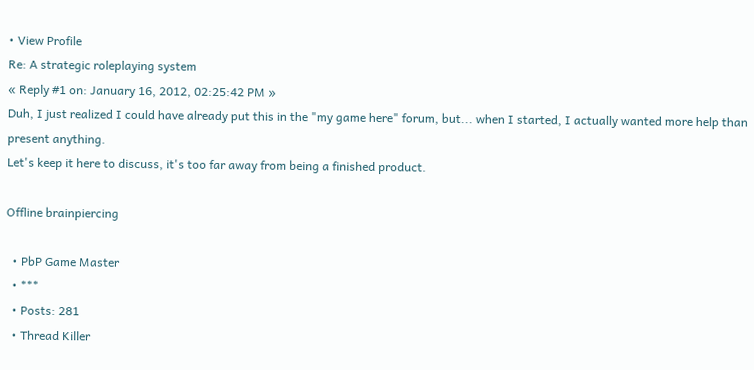• View Profile
Re: A strategic roleplaying system
« Reply #1 on: January 16, 2012, 02:25:42 PM »
Duh, I just realized I could have already put this in the "my game here" forum, but... when I started, I actually wanted more help than present anything.
Let's keep it here to discuss, it's too far away from being a finished product.

Offline brainpiercing

  • PbP Game Master
  • ***
  • Posts: 281
  • Thread Killer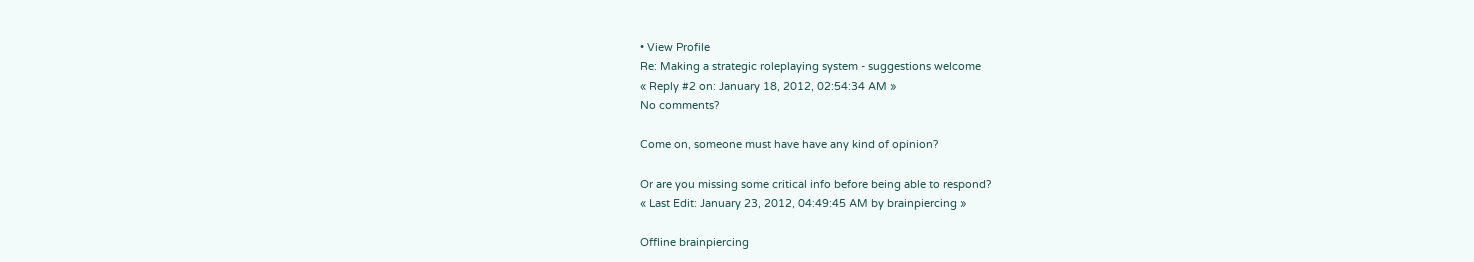• View Profile
Re: Making a strategic roleplaying system - suggestions welcome
« Reply #2 on: January 18, 2012, 02:54:34 AM »
No comments?

Come on, someone must have have any kind of opinion?

Or are you missing some critical info before being able to respond?
« Last Edit: January 23, 2012, 04:49:45 AM by brainpiercing »

Offline brainpiercing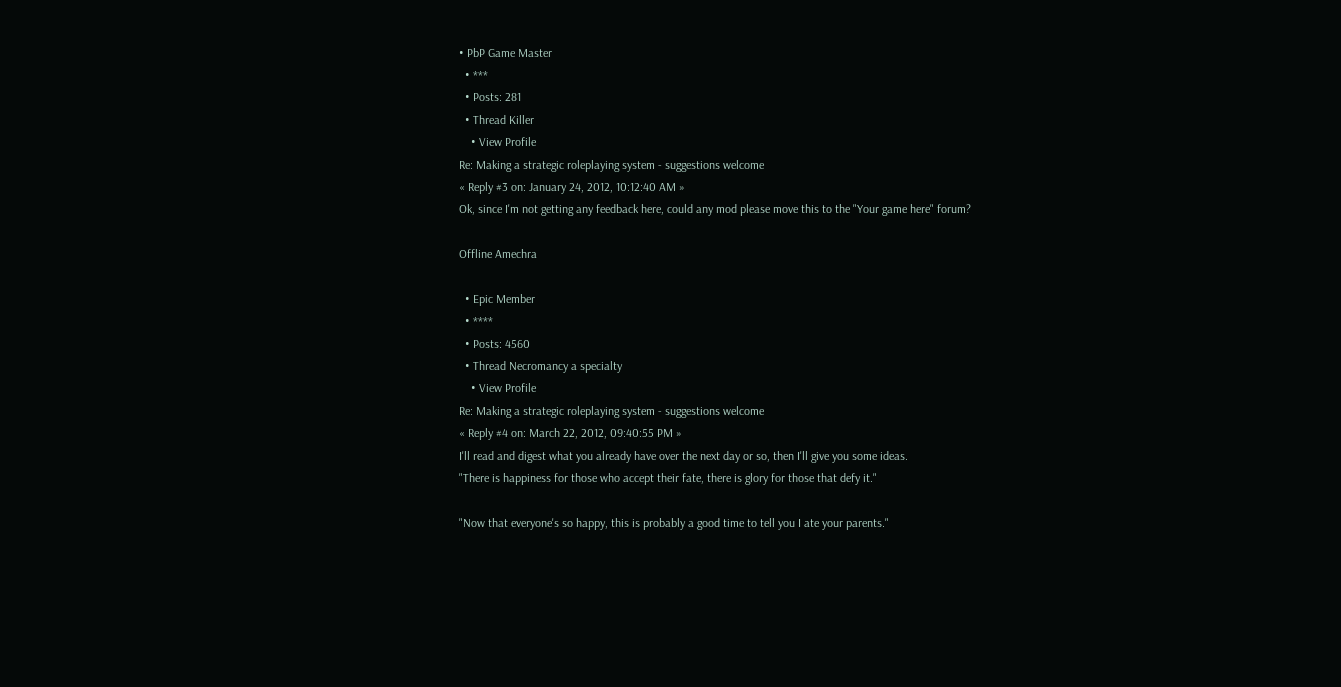• PbP Game Master
  • ***
  • Posts: 281
  • Thread Killer
    • View Profile
Re: Making a strategic roleplaying system - suggestions welcome
« Reply #3 on: January 24, 2012, 10:12:40 AM »
Ok, since I'm not getting any feedback here, could any mod please move this to the "Your game here" forum?

Offline Amechra

  • Epic Member
  • ****
  • Posts: 4560
  • Thread Necromancy a specialty
    • View Profile
Re: Making a strategic roleplaying system - suggestions welcome
« Reply #4 on: March 22, 2012, 09:40:55 PM »
I'll read and digest what you already have over the next day or so, then I'll give you some ideas.
"There is happiness for those who accept their fate, there is glory for those that defy it."

"Now that everyone's so happy, this is probably a good time to tell you I ate your parents."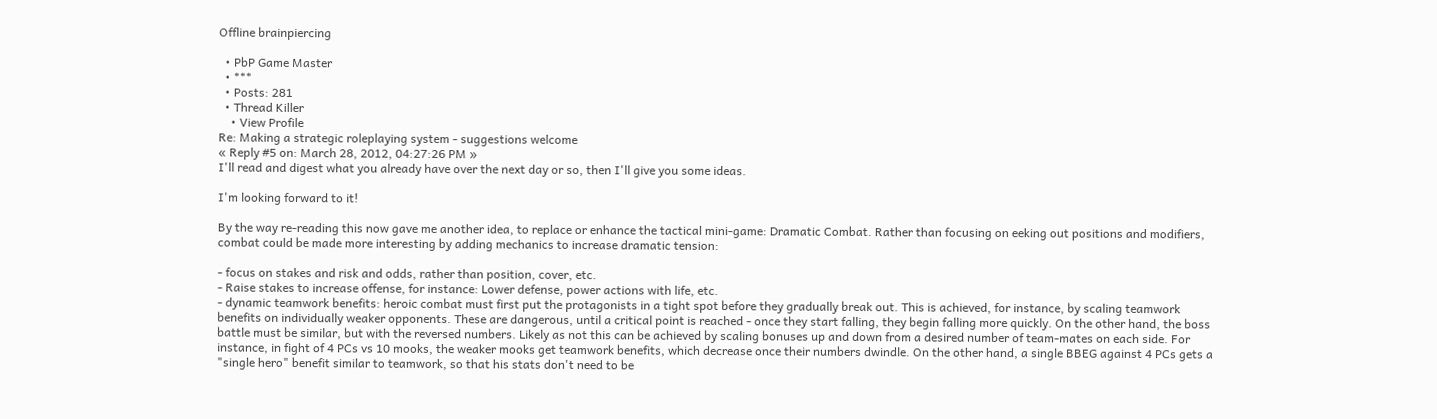Offline brainpiercing

  • PbP Game Master
  • ***
  • Posts: 281
  • Thread Killer
    • View Profile
Re: Making a strategic roleplaying system - suggestions welcome
« Reply #5 on: March 28, 2012, 04:27:26 PM »
I'll read and digest what you already have over the next day or so, then I'll give you some ideas.

I'm looking forward to it!

By the way re-reading this now gave me another idea, to replace or enhance the tactical mini-game: Dramatic Combat. Rather than focusing on eeking out positions and modifiers, combat could be made more interesting by adding mechanics to increase dramatic tension:

- focus on stakes and risk and odds, rather than position, cover, etc.
- Raise stakes to increase offense, for instance: Lower defense, power actions with life, etc.
- dynamic teamwork benefits: heroic combat must first put the protagonists in a tight spot before they gradually break out. This is achieved, for instance, by scaling teamwork benefits on individually weaker opponents. These are dangerous, until a critical point is reached - once they start falling, they begin falling more quickly. On the other hand, the boss battle must be similar, but with the reversed numbers. Likely as not this can be achieved by scaling bonuses up and down from a desired number of team-mates on each side. For instance, in fight of 4 PCs vs 10 mooks, the weaker mooks get teamwork benefits, which decrease once their numbers dwindle. On the other hand, a single BBEG against 4 PCs gets a "single hero" benefit similar to teamwork, so that his stats don't need to be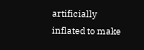artificially inflated to make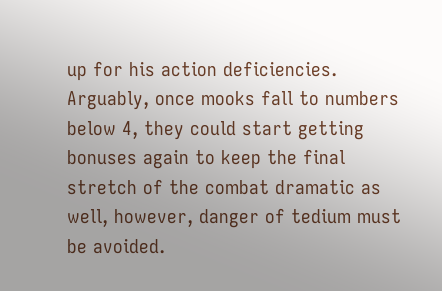up for his action deficiencies.  Arguably, once mooks fall to numbers below 4, they could start getting bonuses again to keep the final stretch of the combat dramatic as well, however, danger of tedium must be avoided.